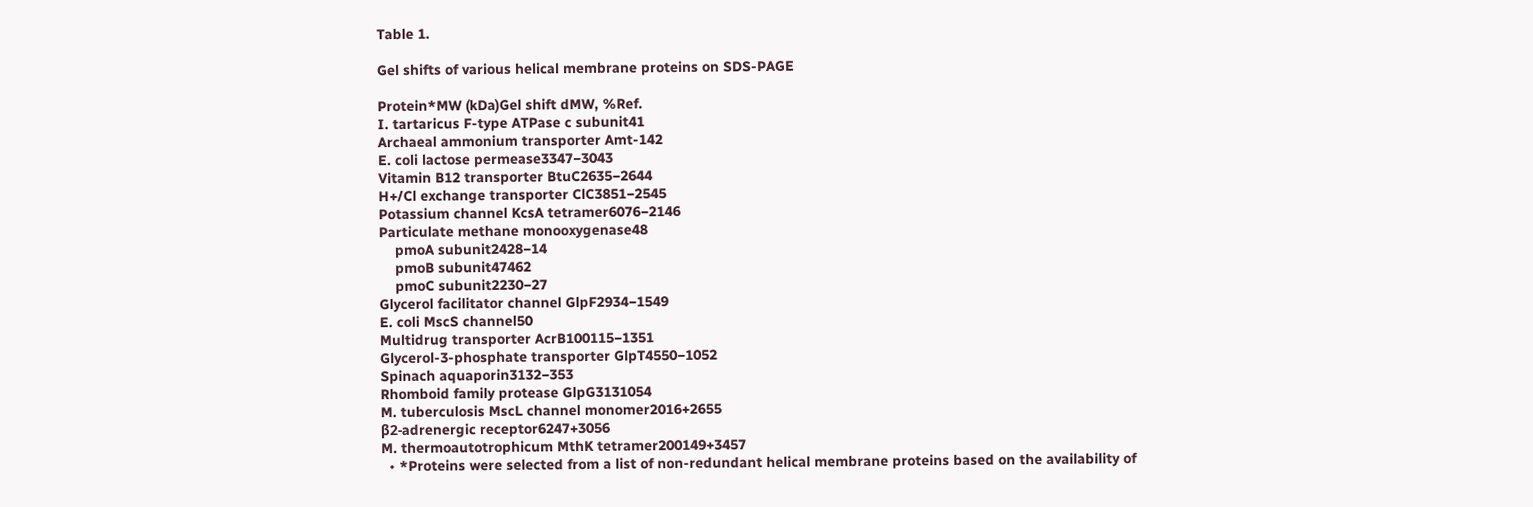Table 1.

Gel shifts of various helical membrane proteins on SDS-PAGE

Protein*MW (kDa)Gel shift dMW, %Ref.
I. tartaricus F-type ATPase c subunit41
Archaeal ammonium transporter Amt-142
E. coli lactose permease3347−3043
Vitamin B12 transporter BtuC2635−2644
H+/Cl exchange transporter ClC3851−2545
Potassium channel KcsA tetramer6076−2146
Particulate methane monooxygenase48
    pmoA subunit2428−14
    pmoB subunit47462
    pmoC subunit2230−27
Glycerol facilitator channel GlpF2934−1549
E. coli MscS channel50
Multidrug transporter AcrB100115−1351
Glycerol-3-phosphate transporter GlpT4550−1052
Spinach aquaporin3132−353
Rhomboid family protease GlpG3131054
M. tuberculosis MscL channel monomer2016+2655
β2-adrenergic receptor6247+3056
M. thermoautotrophicum MthK tetramer200149+3457
  • *Proteins were selected from a list of non-redundant helical membrane proteins based on the availability of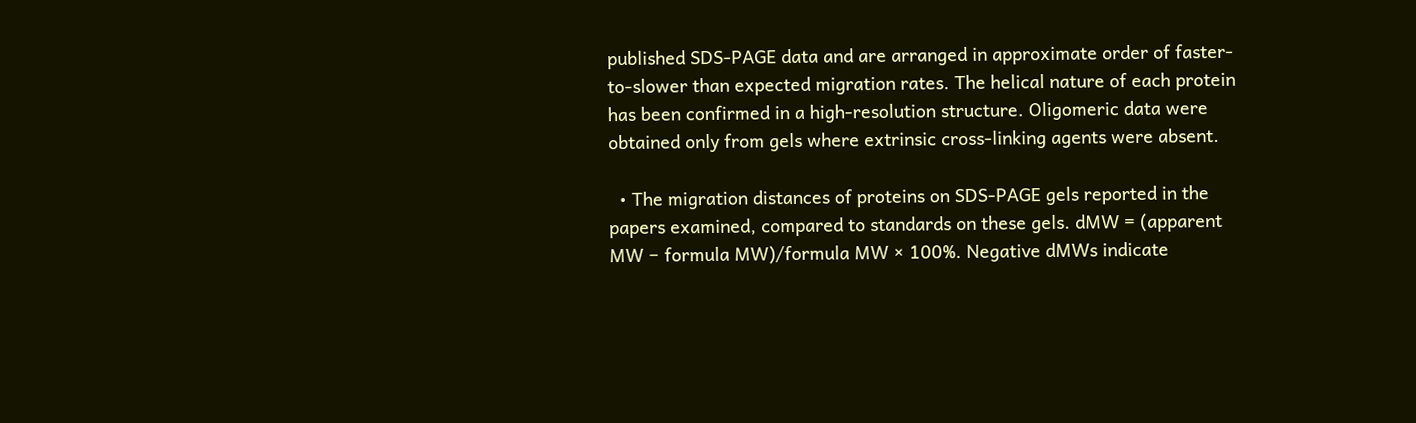published SDS-PAGE data and are arranged in approximate order of faster-to-slower than expected migration rates. The helical nature of each protein has been confirmed in a high-resolution structure. Oligomeric data were obtained only from gels where extrinsic cross-linking agents were absent.

  • The migration distances of proteins on SDS-PAGE gels reported in the papers examined, compared to standards on these gels. dMW = (apparent MW − formula MW)/formula MW × 100%. Negative dMWs indicate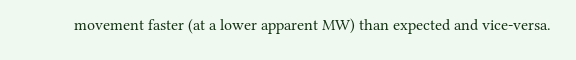movement faster (at a lower apparent MW) than expected and vice-versa.